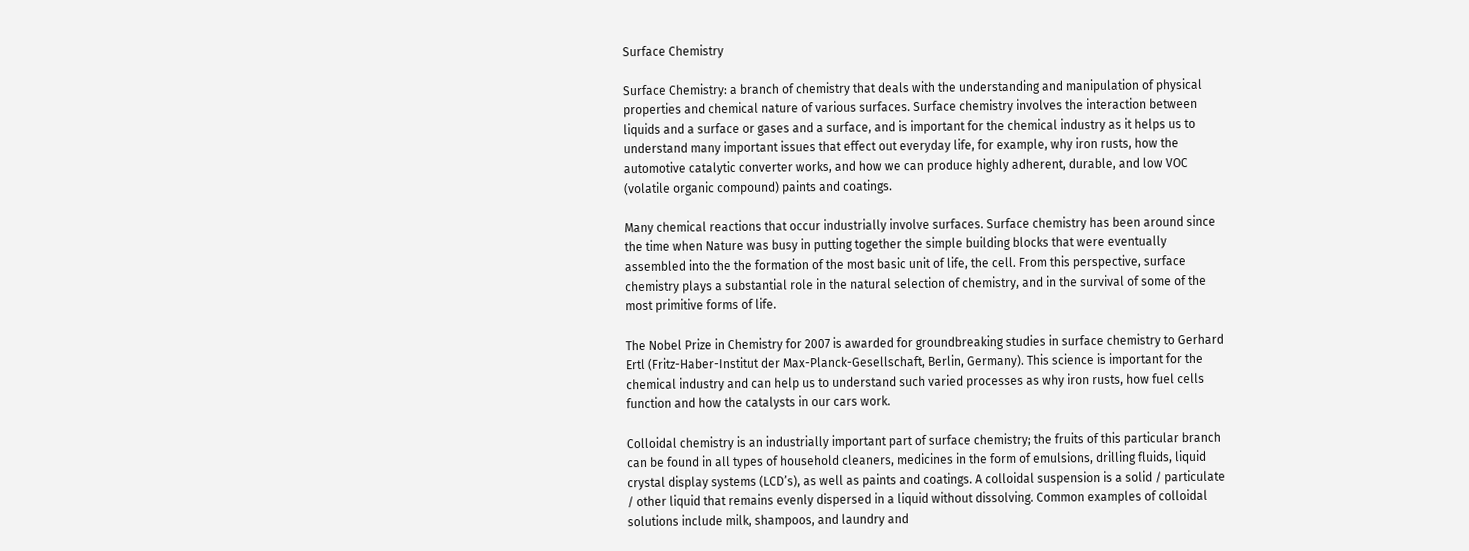Surface Chemistry

Surface Chemistry: a branch of chemistry that deals with the understanding and manipulation of physical properties and chemical nature of various surfaces. Surface chemistry involves the interaction between liquids and a surface or gases and a surface, and is important for the chemical industry as it helps us to understand many important issues that effect out everyday life, for example, why iron rusts, how the automotive catalytic converter works, and how we can produce highly adherent, durable, and low VOC (volatile organic compound) paints and coatings.

Many chemical reactions that occur industrially involve surfaces. Surface chemistry has been around since the time when Nature was busy in putting together the simple building blocks that were eventually assembled into the the formation of the most basic unit of life, the cell. From this perspective, surface chemistry plays a substantial role in the natural selection of chemistry, and in the survival of some of the most primitive forms of life.

The Nobel Prize in Chemistry for 2007 is awarded for groundbreaking studies in surface chemistry to Gerhard Ertl (Fritz-Haber-Institut der Max-Planck-Gesellschaft, Berlin, Germany). This science is important for the chemical industry and can help us to understand such varied processes as why iron rusts, how fuel cells function and how the catalysts in our cars work.

Colloidal chemistry is an industrially important part of surface chemistry; the fruits of this particular branch can be found in all types of household cleaners, medicines in the form of emulsions, drilling fluids, liquid crystal display systems (LCD’s), as well as paints and coatings. A colloidal suspension is a solid / particulate / other liquid that remains evenly dispersed in a liquid without dissolving. Common examples of colloidal solutions include milk, shampoos, and laundry and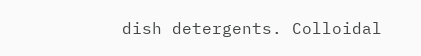dish detergents. Colloidal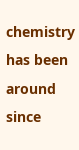chemistry has been around since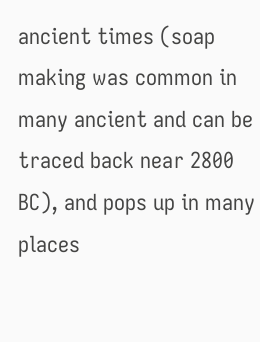ancient times (soap making was common in many ancient and can be traced back near 2800 BC), and pops up in many places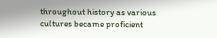throughout history as various cultures became proficient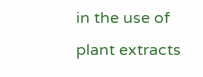in the use of plant extracts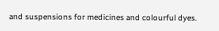and suspensions for medicines and colourful dyes.